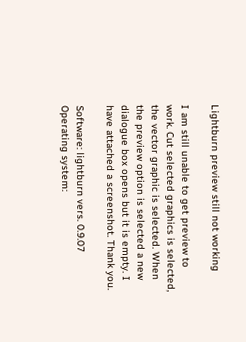Lightburn preview still not working

I am still unable to get preview to work. Cut selected graphics is selected, the vector graphic is selected. When the preview option is selected a new dialogue box opens but it is empty. I have attached a screenshot. Thank you.

Software: lightburn vers. 0.9.07
Operating system: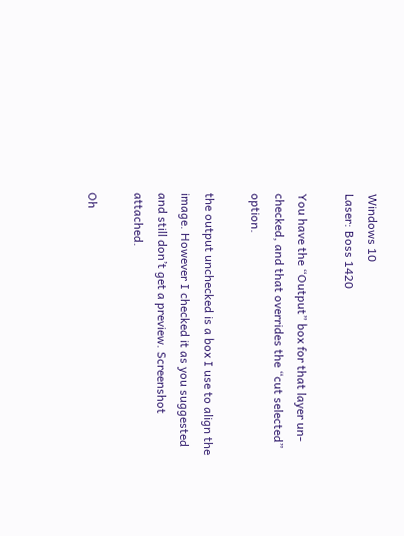Windows 10
Laser: Boss 1420

You have the “Output” box for that layer un-checked, and that overrides the “cut selected” option.

the output unchecked is a box I use to align the image. However I checked it as you suggested and still don’t get a preview. Screenshot attached.

Oh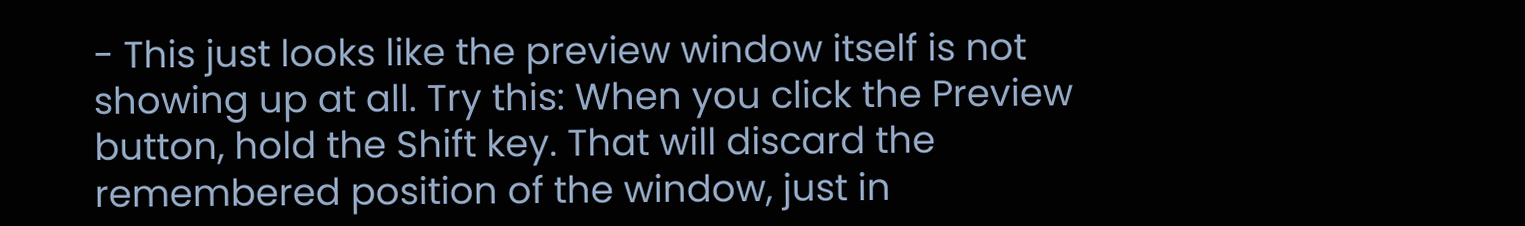- This just looks like the preview window itself is not showing up at all. Try this: When you click the Preview button, hold the Shift key. That will discard the remembered position of the window, just in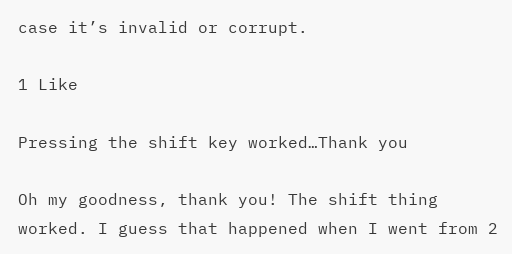case it’s invalid or corrupt.

1 Like

Pressing the shift key worked…Thank you

Oh my goodness, thank you! The shift thing worked. I guess that happened when I went from 2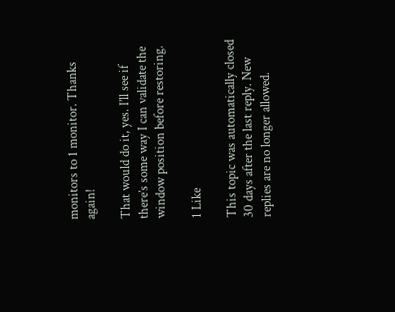monitors to 1 monitor. Thanks again!

That would do it, yes. I’ll see if there’s some way I can validate the window position before restoring.

1 Like

This topic was automatically closed 30 days after the last reply. New replies are no longer allowed.